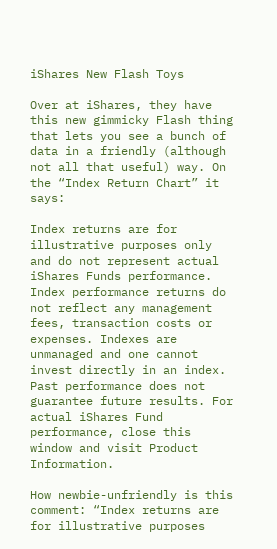iShares New Flash Toys

Over at iShares, they have this new gimmicky Flash thing that lets you see a bunch of data in a friendly (although not all that useful) way. On the “Index Return Chart” it says:

Index returns are for illustrative purposes only and do not represent actual iShares Funds performance. Index performance returns do not reflect any management fees, transaction costs or expenses. Indexes are unmanaged and one cannot invest directly in an index. Past performance does not guarantee future results. For actual iShares Fund performance, close this window and visit Product Information.

How newbie-unfriendly is this comment: “Index returns are for illustrative purposes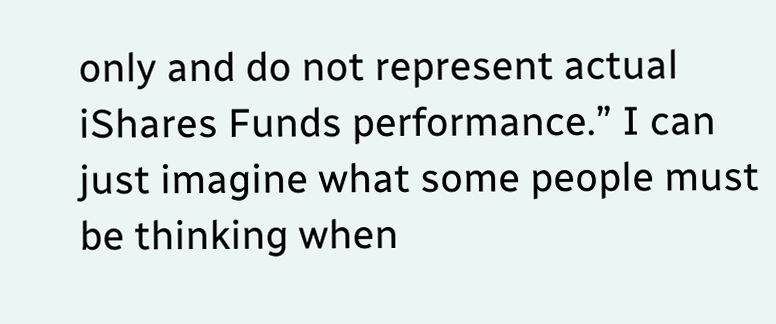only and do not represent actual iShares Funds performance.” I can just imagine what some people must be thinking when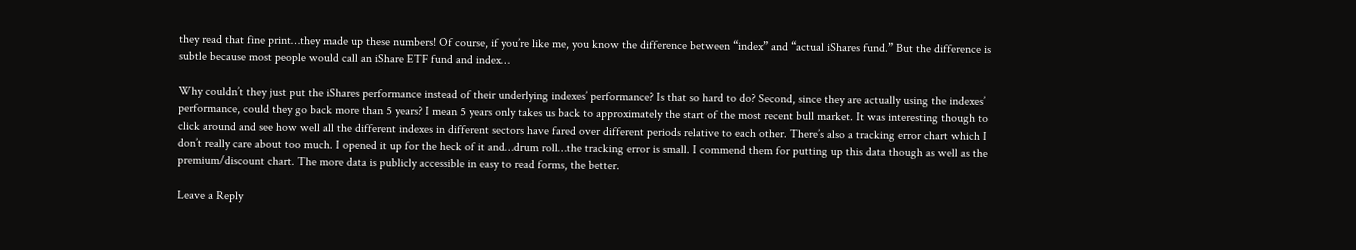they read that fine print…they made up these numbers! Of course, if you’re like me, you know the difference between “index” and “actual iShares fund.” But the difference is subtle because most people would call an iShare ETF fund and index…

Why couldn’t they just put the iShares performance instead of their underlying indexes’ performance? Is that so hard to do? Second, since they are actually using the indexes’ performance, could they go back more than 5 years? I mean 5 years only takes us back to approximately the start of the most recent bull market. It was interesting though to click around and see how well all the different indexes in different sectors have fared over different periods relative to each other. There’s also a tracking error chart which I don’t really care about too much. I opened it up for the heck of it and…drum roll…the tracking error is small. I commend them for putting up this data though as well as the premium/discount chart. The more data is publicly accessible in easy to read forms, the better.

Leave a Reply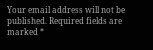Your email address will not be published. Required fields are marked *